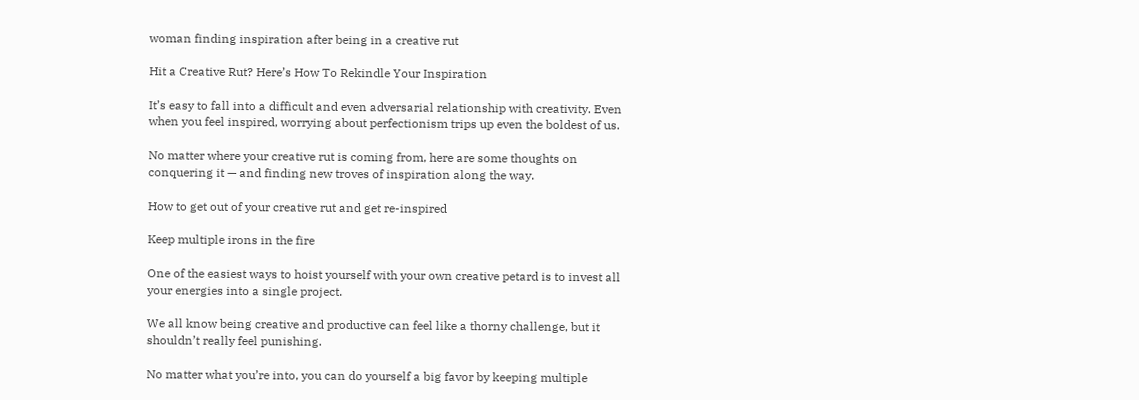woman finding inspiration after being in a creative rut

Hit a Creative Rut? Here’s How To Rekindle Your Inspiration

It’s easy to fall into a difficult and even adversarial relationship with creativity. Even when you feel inspired, worrying about perfectionism trips up even the boldest of us.

No matter where your creative rut is coming from, here are some thoughts on conquering it — and finding new troves of inspiration along the way.

How to get out of your creative rut and get re-inspired

Keep multiple irons in the fire

One of the easiest ways to hoist yourself with your own creative petard is to invest all your energies into a single project.

We all know being creative and productive can feel like a thorny challenge, but it shouldn’t really feel punishing.

No matter what you’re into, you can do yourself a big favor by keeping multiple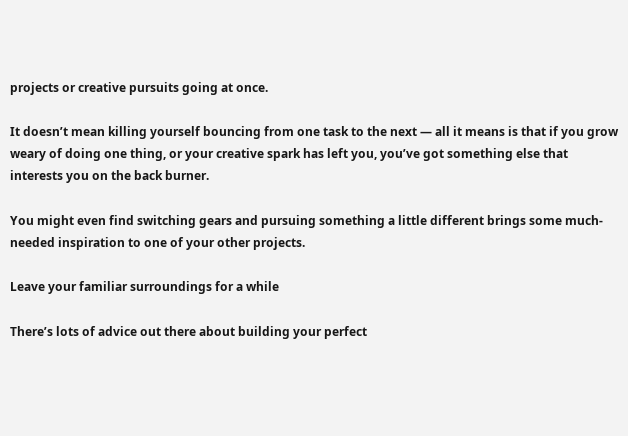projects or creative pursuits going at once.

It doesn’t mean killing yourself bouncing from one task to the next — all it means is that if you grow weary of doing one thing, or your creative spark has left you, you’ve got something else that interests you on the back burner.

You might even find switching gears and pursuing something a little different brings some much-needed inspiration to one of your other projects.

Leave your familiar surroundings for a while

There’s lots of advice out there about building your perfect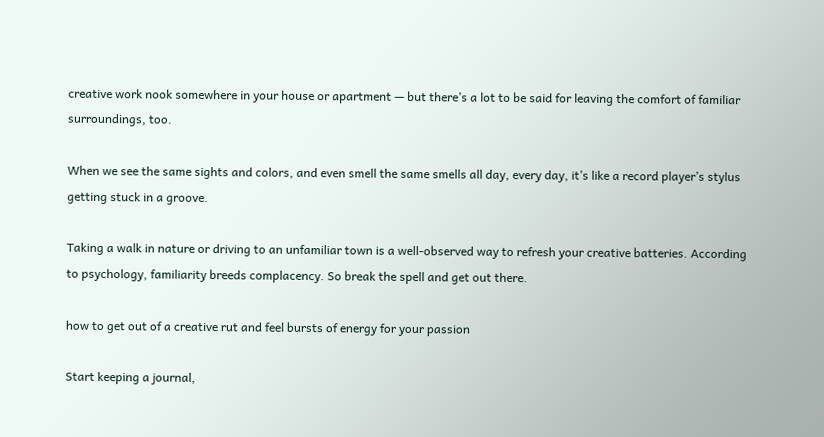creative work nook somewhere in your house or apartment — but there’s a lot to be said for leaving the comfort of familiar surroundings, too.

When we see the same sights and colors, and even smell the same smells all day, every day, it’s like a record player’s stylus getting stuck in a groove.

Taking a walk in nature or driving to an unfamiliar town is a well-observed way to refresh your creative batteries. According to psychology, familiarity breeds complacency. So break the spell and get out there.

how to get out of a creative rut and feel bursts of energy for your passion

Start keeping a journal,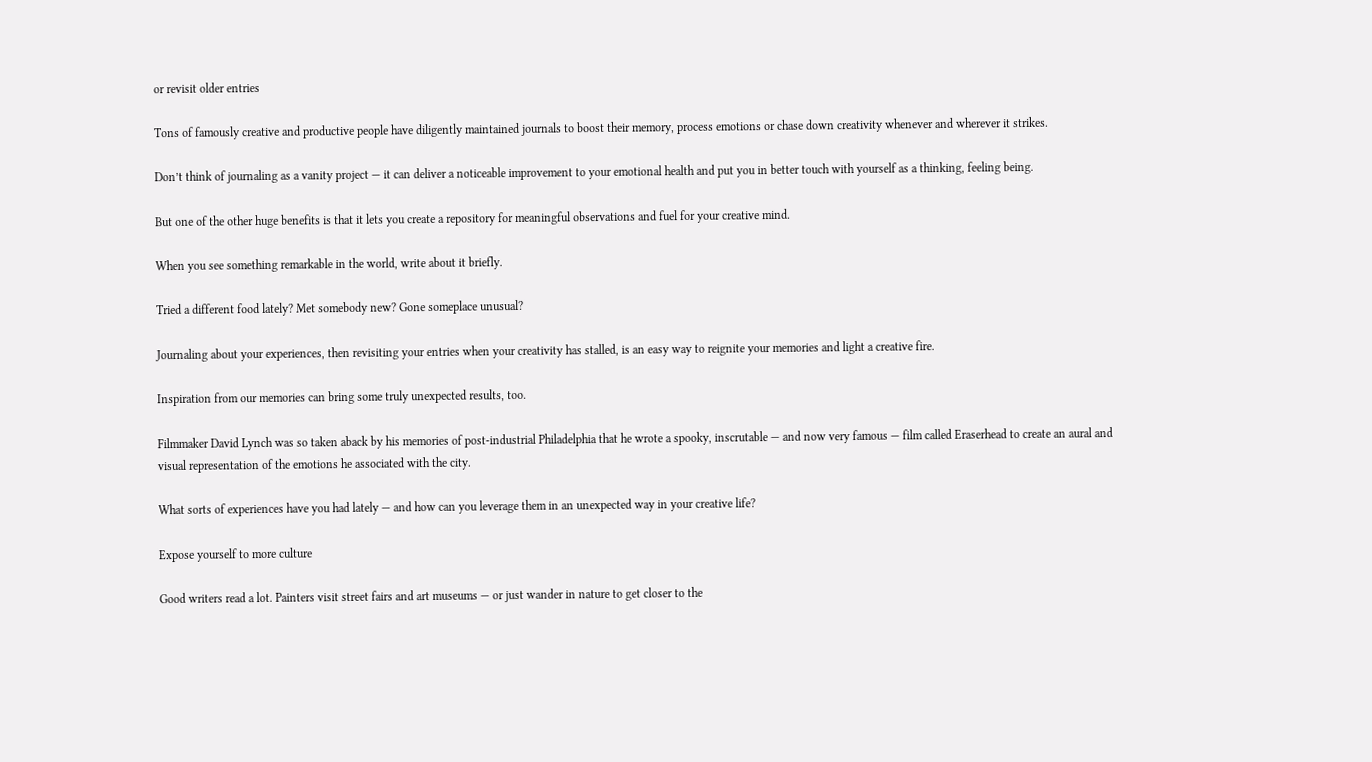or revisit older entries

Tons of famously creative and productive people have diligently maintained journals to boost their memory, process emotions or chase down creativity whenever and wherever it strikes.

Don’t think of journaling as a vanity project — it can deliver a noticeable improvement to your emotional health and put you in better touch with yourself as a thinking, feeling being.

But one of the other huge benefits is that it lets you create a repository for meaningful observations and fuel for your creative mind.

When you see something remarkable in the world, write about it briefly.

Tried a different food lately? Met somebody new? Gone someplace unusual?

Journaling about your experiences, then revisiting your entries when your creativity has stalled, is an easy way to reignite your memories and light a creative fire.

Inspiration from our memories can bring some truly unexpected results, too.

Filmmaker David Lynch was so taken aback by his memories of post-industrial Philadelphia that he wrote a spooky, inscrutable — and now very famous — film called Eraserhead to create an aural and visual representation of the emotions he associated with the city.

What sorts of experiences have you had lately — and how can you leverage them in an unexpected way in your creative life?

Expose yourself to more culture

Good writers read a lot. Painters visit street fairs and art museums — or just wander in nature to get closer to the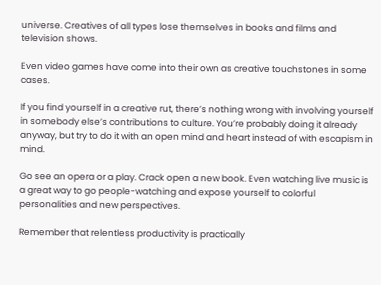universe. Creatives of all types lose themselves in books and films and television shows.

Even video games have come into their own as creative touchstones in some cases.

If you find yourself in a creative rut, there’s nothing wrong with involving yourself in somebody else’s contributions to culture. You’re probably doing it already anyway, but try to do it with an open mind and heart instead of with escapism in mind.

Go see an opera or a play. Crack open a new book. Even watching live music is a great way to go people-watching and expose yourself to colorful personalities and new perspectives.

Remember that relentless productivity is practically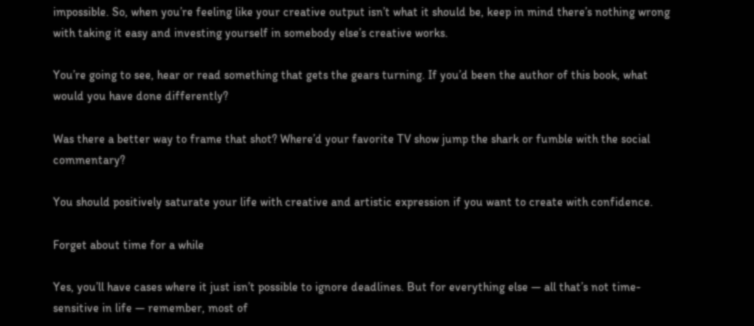impossible. So, when you’re feeling like your creative output isn’t what it should be, keep in mind there’s nothing wrong with taking it easy and investing yourself in somebody else’s creative works.

You’re going to see, hear or read something that gets the gears turning. If you’d been the author of this book, what would you have done differently?

Was there a better way to frame that shot? Where’d your favorite TV show jump the shark or fumble with the social commentary?

You should positively saturate your life with creative and artistic expression if you want to create with confidence.

Forget about time for a while

Yes, you’ll have cases where it just isn’t possible to ignore deadlines. But for everything else — all that’s not time-sensitive in life — remember, most of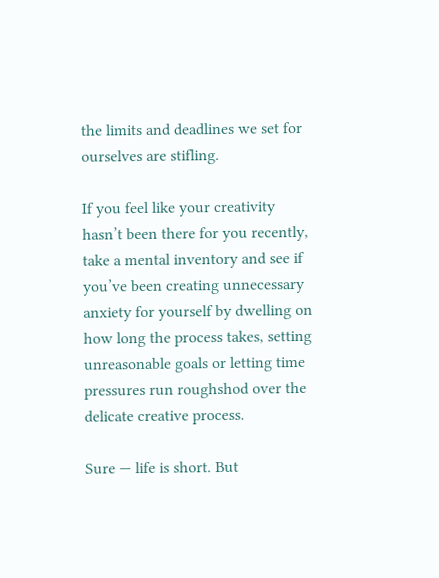the limits and deadlines we set for ourselves are stifling.

If you feel like your creativity hasn’t been there for you recently, take a mental inventory and see if you’ve been creating unnecessary anxiety for yourself by dwelling on how long the process takes, setting unreasonable goals or letting time pressures run roughshod over the delicate creative process.

Sure — life is short. But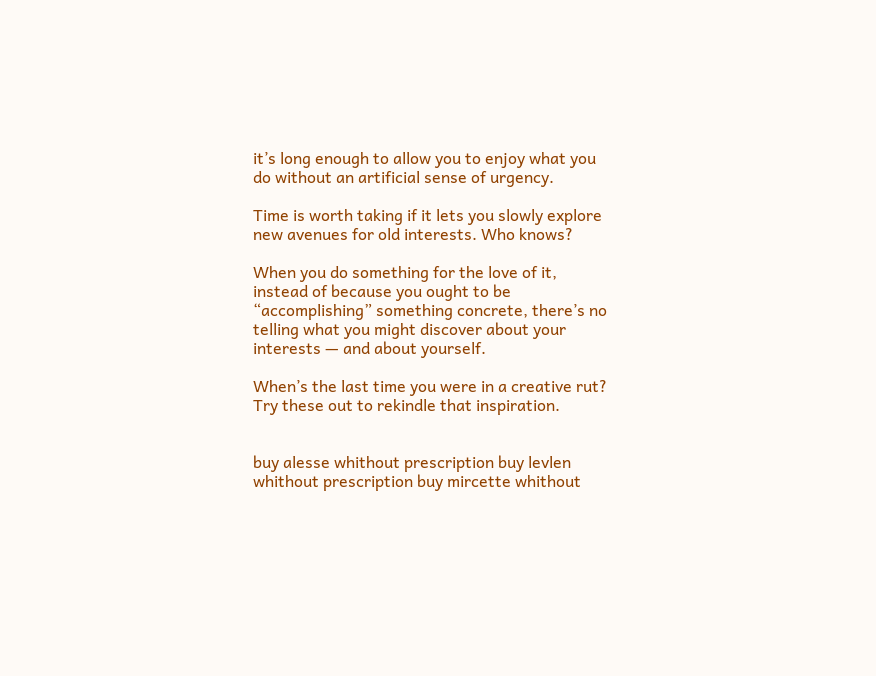it’s long enough to allow you to enjoy what you do without an artificial sense of urgency.

Time is worth taking if it lets you slowly explore new avenues for old interests. Who knows?

When you do something for the love of it, instead of because you ought to be “accomplishing” something concrete, there’s no telling what you might discover about your interests — and about yourself.

When’s the last time you were in a creative rut? Try these out to rekindle that inspiration.


buy alesse whithout prescription buy levlen whithout prescription buy mircette whithout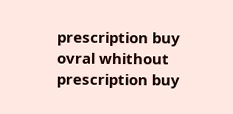prescription buy ovral whithout prescription buy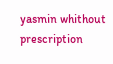yasmin whithout prescription